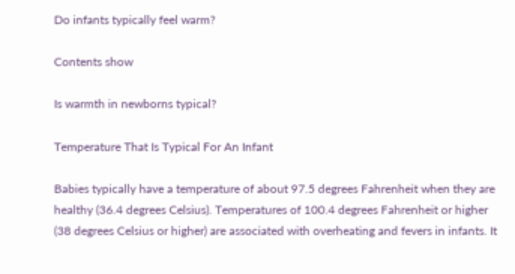Do infants typically feel warm?

Contents show

Is warmth in newborns typical?

Temperature That Is Typical For An Infant

Babies typically have a temperature of about 97.5 degrees Fahrenheit when they are healthy (36.4 degrees Celsius). Temperatures of 100.4 degrees Fahrenheit or higher (38 degrees Celsius or higher) are associated with overheating and fevers in infants. It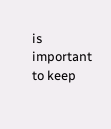is important to keep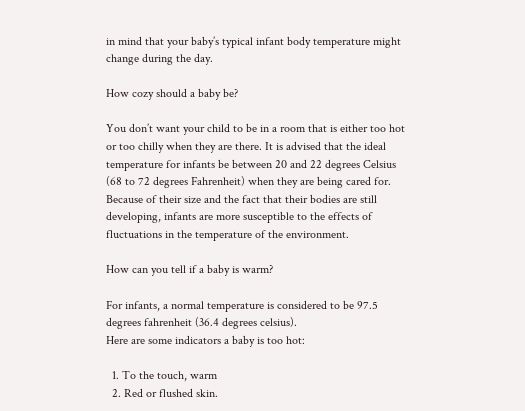in mind that your baby’s typical infant body temperature might change during the day.

How cozy should a baby be?

You don’t want your child to be in a room that is either too hot or too chilly when they are there. It is advised that the ideal temperature for infants be between 20 and 22 degrees Celsius (68 to 72 degrees Fahrenheit) when they are being cared for. Because of their size and the fact that their bodies are still developing, infants are more susceptible to the effects of fluctuations in the temperature of the environment.

How can you tell if a baby is warm?

For infants, a normal temperature is considered to be 97.5 degrees fahrenheit (36.4 degrees celsius).
Here are some indicators a baby is too hot:

  1. To the touch, warm
  2. Red or flushed skin.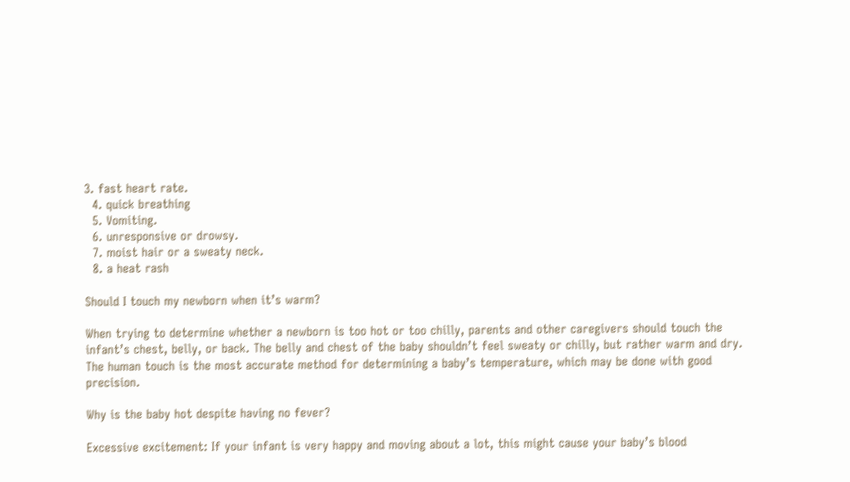3. fast heart rate.
  4. quick breathing
  5. Vomiting.
  6. unresponsive or drowsy.
  7. moist hair or a sweaty neck.
  8. a heat rash

Should I touch my newborn when it’s warm?

When trying to determine whether a newborn is too hot or too chilly, parents and other caregivers should touch the infant’s chest, belly, or back. The belly and chest of the baby shouldn’t feel sweaty or chilly, but rather warm and dry. The human touch is the most accurate method for determining a baby’s temperature, which may be done with good precision.

Why is the baby hot despite having no fever?

Excessive excitement: If your infant is very happy and moving about a lot, this might cause your baby’s blood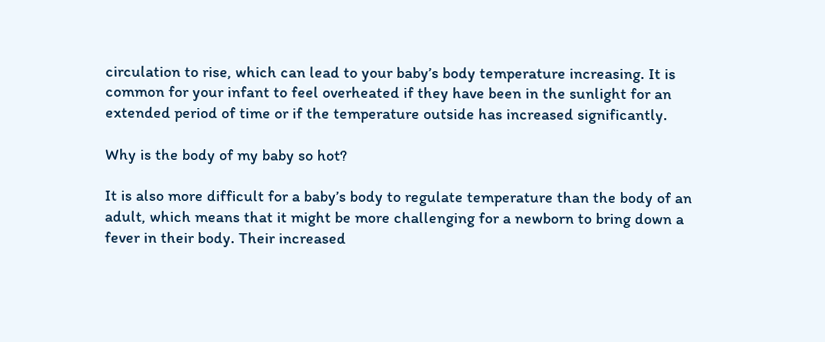circulation to rise, which can lead to your baby’s body temperature increasing. It is common for your infant to feel overheated if they have been in the sunlight for an extended period of time or if the temperature outside has increased significantly.

Why is the body of my baby so hot?

It is also more difficult for a baby’s body to regulate temperature than the body of an adult, which means that it might be more challenging for a newborn to bring down a fever in their body. Their increased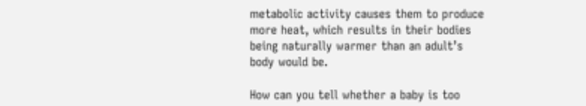metabolic activity causes them to produce more heat, which results in their bodies being naturally warmer than an adult’s body would be.

How can you tell whether a baby is too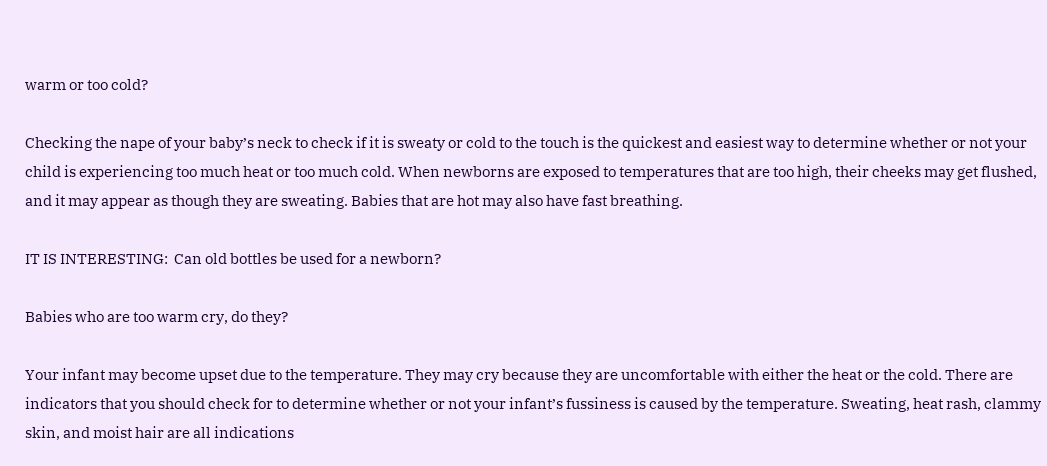warm or too cold?

Checking the nape of your baby’s neck to check if it is sweaty or cold to the touch is the quickest and easiest way to determine whether or not your child is experiencing too much heat or too much cold. When newborns are exposed to temperatures that are too high, their cheeks may get flushed, and it may appear as though they are sweating. Babies that are hot may also have fast breathing.

IT IS INTERESTING:  Can old bottles be used for a newborn?

Babies who are too warm cry, do they?

Your infant may become upset due to the temperature. They may cry because they are uncomfortable with either the heat or the cold. There are indicators that you should check for to determine whether or not your infant’s fussiness is caused by the temperature. Sweating, heat rash, clammy skin, and moist hair are all indications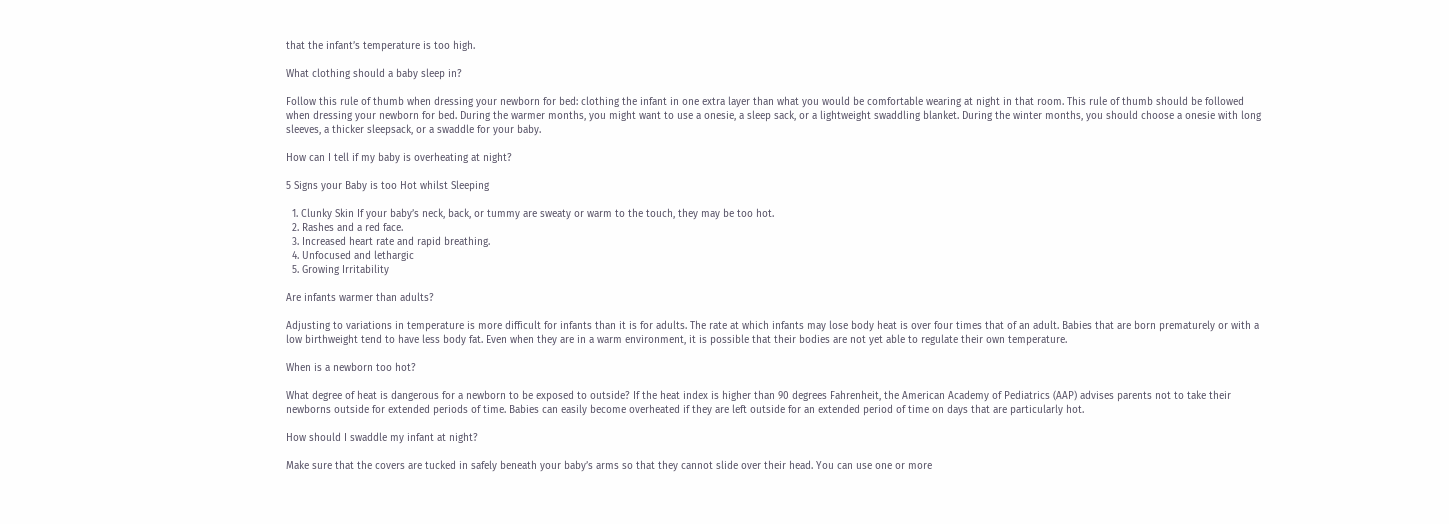that the infant’s temperature is too high.

What clothing should a baby sleep in?

Follow this rule of thumb when dressing your newborn for bed: clothing the infant in one extra layer than what you would be comfortable wearing at night in that room. This rule of thumb should be followed when dressing your newborn for bed. During the warmer months, you might want to use a onesie, a sleep sack, or a lightweight swaddling blanket. During the winter months, you should choose a onesie with long sleeves, a thicker sleepsack, or a swaddle for your baby.

How can I tell if my baby is overheating at night?

5 Signs your Baby is too Hot whilst Sleeping

  1. Clunky Skin If your baby’s neck, back, or tummy are sweaty or warm to the touch, they may be too hot.
  2. Rashes and a red face.
  3. Increased heart rate and rapid breathing.
  4. Unfocused and lethargic
  5. Growing Irritability

Are infants warmer than adults?

Adjusting to variations in temperature is more difficult for infants than it is for adults. The rate at which infants may lose body heat is over four times that of an adult. Babies that are born prematurely or with a low birthweight tend to have less body fat. Even when they are in a warm environment, it is possible that their bodies are not yet able to regulate their own temperature.

When is a newborn too hot?

What degree of heat is dangerous for a newborn to be exposed to outside? If the heat index is higher than 90 degrees Fahrenheit, the American Academy of Pediatrics (AAP) advises parents not to take their newborns outside for extended periods of time. Babies can easily become overheated if they are left outside for an extended period of time on days that are particularly hot.

How should I swaddle my infant at night?

Make sure that the covers are tucked in safely beneath your baby’s arms so that they cannot slide over their head. You can use one or more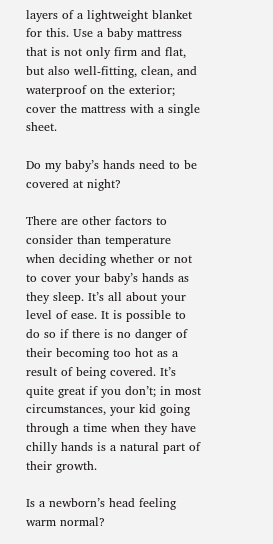layers of a lightweight blanket for this. Use a baby mattress that is not only firm and flat, but also well-fitting, clean, and waterproof on the exterior; cover the mattress with a single sheet.

Do my baby’s hands need to be covered at night?

There are other factors to consider than temperature when deciding whether or not to cover your baby’s hands as they sleep. It’s all about your level of ease. It is possible to do so if there is no danger of their becoming too hot as a result of being covered. It’s quite great if you don’t; in most circumstances, your kid going through a time when they have chilly hands is a natural part of their growth.

Is a newborn’s head feeling warm normal?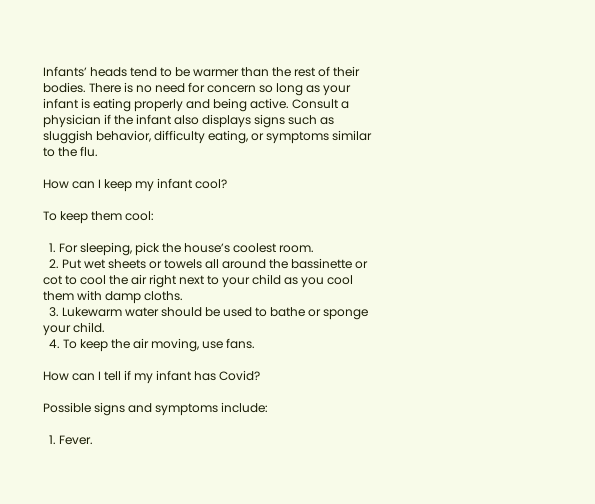Infants’ heads tend to be warmer than the rest of their bodies. There is no need for concern so long as your infant is eating properly and being active. Consult a physician if the infant also displays signs such as sluggish behavior, difficulty eating, or symptoms similar to the flu.

How can I keep my infant cool?

To keep them cool:

  1. For sleeping, pick the house’s coolest room.
  2. Put wet sheets or towels all around the bassinette or cot to cool the air right next to your child as you cool them with damp cloths.
  3. Lukewarm water should be used to bathe or sponge your child.
  4. To keep the air moving, use fans.

How can I tell if my infant has Covid?

Possible signs and symptoms include:

  1. Fever.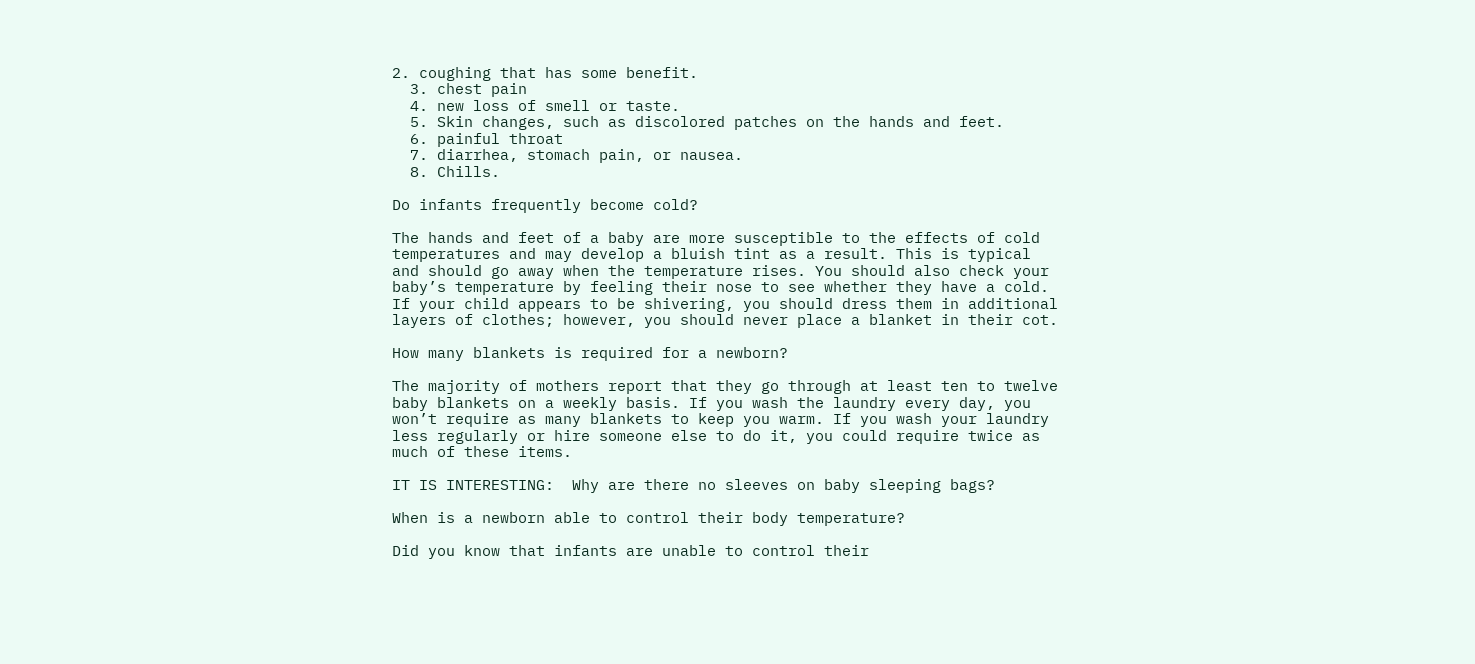2. coughing that has some benefit.
  3. chest pain
  4. new loss of smell or taste.
  5. Skin changes, such as discolored patches on the hands and feet.
  6. painful throat
  7. diarrhea, stomach pain, or nausea.
  8. Chills.

Do infants frequently become cold?

The hands and feet of a baby are more susceptible to the effects of cold temperatures and may develop a bluish tint as a result. This is typical and should go away when the temperature rises. You should also check your baby’s temperature by feeling their nose to see whether they have a cold. If your child appears to be shivering, you should dress them in additional layers of clothes; however, you should never place a blanket in their cot.

How many blankets is required for a newborn?

The majority of mothers report that they go through at least ten to twelve baby blankets on a weekly basis. If you wash the laundry every day, you won’t require as many blankets to keep you warm. If you wash your laundry less regularly or hire someone else to do it, you could require twice as much of these items.

IT IS INTERESTING:  Why are there no sleeves on baby sleeping bags?

When is a newborn able to control their body temperature?

Did you know that infants are unable to control their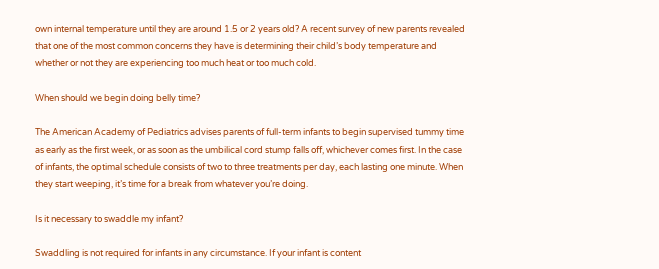own internal temperature until they are around 1.5 or 2 years old? A recent survey of new parents revealed that one of the most common concerns they have is determining their child’s body temperature and whether or not they are experiencing too much heat or too much cold.

When should we begin doing belly time?

The American Academy of Pediatrics advises parents of full-term infants to begin supervised tummy time as early as the first week, or as soon as the umbilical cord stump falls off, whichever comes first. In the case of infants, the optimal schedule consists of two to three treatments per day, each lasting one minute. When they start weeping, it’s time for a break from whatever you’re doing.

Is it necessary to swaddle my infant?

Swaddling is not required for infants in any circumstance. If your infant is content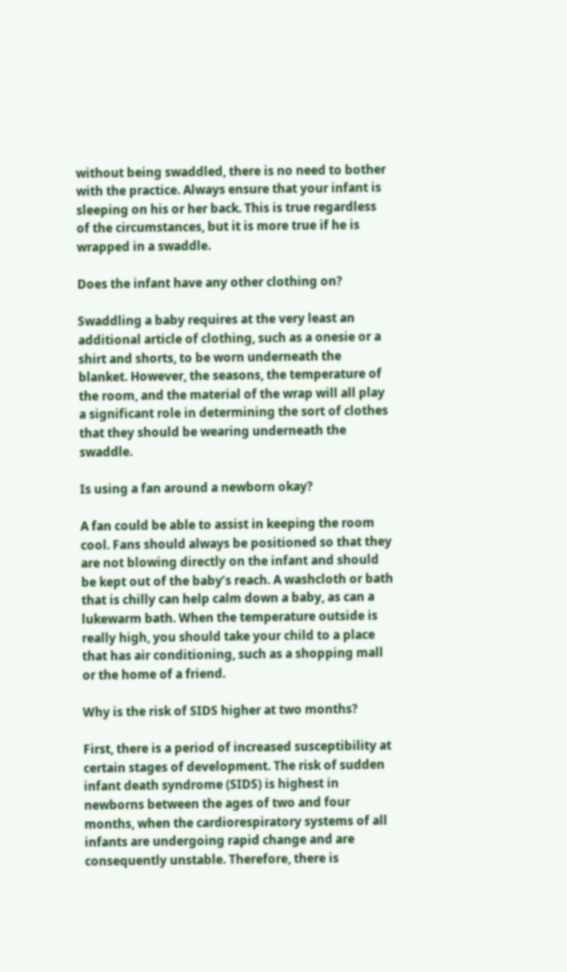without being swaddled, there is no need to bother with the practice. Always ensure that your infant is sleeping on his or her back. This is true regardless of the circumstances, but it is more true if he is wrapped in a swaddle.

Does the infant have any other clothing on?

Swaddling a baby requires at the very least an additional article of clothing, such as a onesie or a shirt and shorts, to be worn underneath the blanket. However, the seasons, the temperature of the room, and the material of the wrap will all play a significant role in determining the sort of clothes that they should be wearing underneath the swaddle.

Is using a fan around a newborn okay?

A fan could be able to assist in keeping the room cool. Fans should always be positioned so that they are not blowing directly on the infant and should be kept out of the baby’s reach. A washcloth or bath that is chilly can help calm down a baby, as can a lukewarm bath. When the temperature outside is really high, you should take your child to a place that has air conditioning, such as a shopping mall or the home of a friend.

Why is the risk of SIDS higher at two months?

First, there is a period of increased susceptibility at certain stages of development. The risk of sudden infant death syndrome (SIDS) is highest in newborns between the ages of two and four months, when the cardiorespiratory systems of all infants are undergoing rapid change and are consequently unstable. Therefore, there is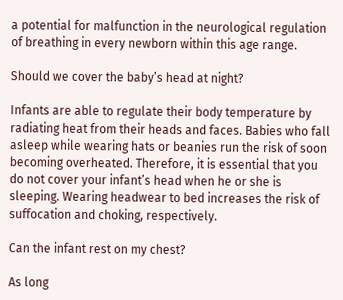a potential for malfunction in the neurological regulation of breathing in every newborn within this age range.

Should we cover the baby’s head at night?

Infants are able to regulate their body temperature by radiating heat from their heads and faces. Babies who fall asleep while wearing hats or beanies run the risk of soon becoming overheated. Therefore, it is essential that you do not cover your infant’s head when he or she is sleeping. Wearing headwear to bed increases the risk of suffocation and choking, respectively.

Can the infant rest on my chest?

As long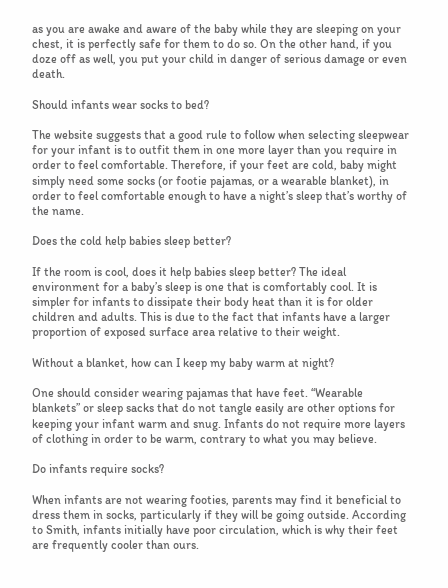as you are awake and aware of the baby while they are sleeping on your chest, it is perfectly safe for them to do so. On the other hand, if you doze off as well, you put your child in danger of serious damage or even death.

Should infants wear socks to bed?

The website suggests that a good rule to follow when selecting sleepwear for your infant is to outfit them in one more layer than you require in order to feel comfortable. Therefore, if your feet are cold, baby might simply need some socks (or footie pajamas, or a wearable blanket), in order to feel comfortable enough to have a night’s sleep that’s worthy of the name.

Does the cold help babies sleep better?

If the room is cool, does it help babies sleep better? The ideal environment for a baby’s sleep is one that is comfortably cool. It is simpler for infants to dissipate their body heat than it is for older children and adults. This is due to the fact that infants have a larger proportion of exposed surface area relative to their weight.

Without a blanket, how can I keep my baby warm at night?

One should consider wearing pajamas that have feet. “Wearable blankets” or sleep sacks that do not tangle easily are other options for keeping your infant warm and snug. Infants do not require more layers of clothing in order to be warm, contrary to what you may believe.

Do infants require socks?

When infants are not wearing footies, parents may find it beneficial to dress them in socks, particularly if they will be going outside. According to Smith, infants initially have poor circulation, which is why their feet are frequently cooler than ours.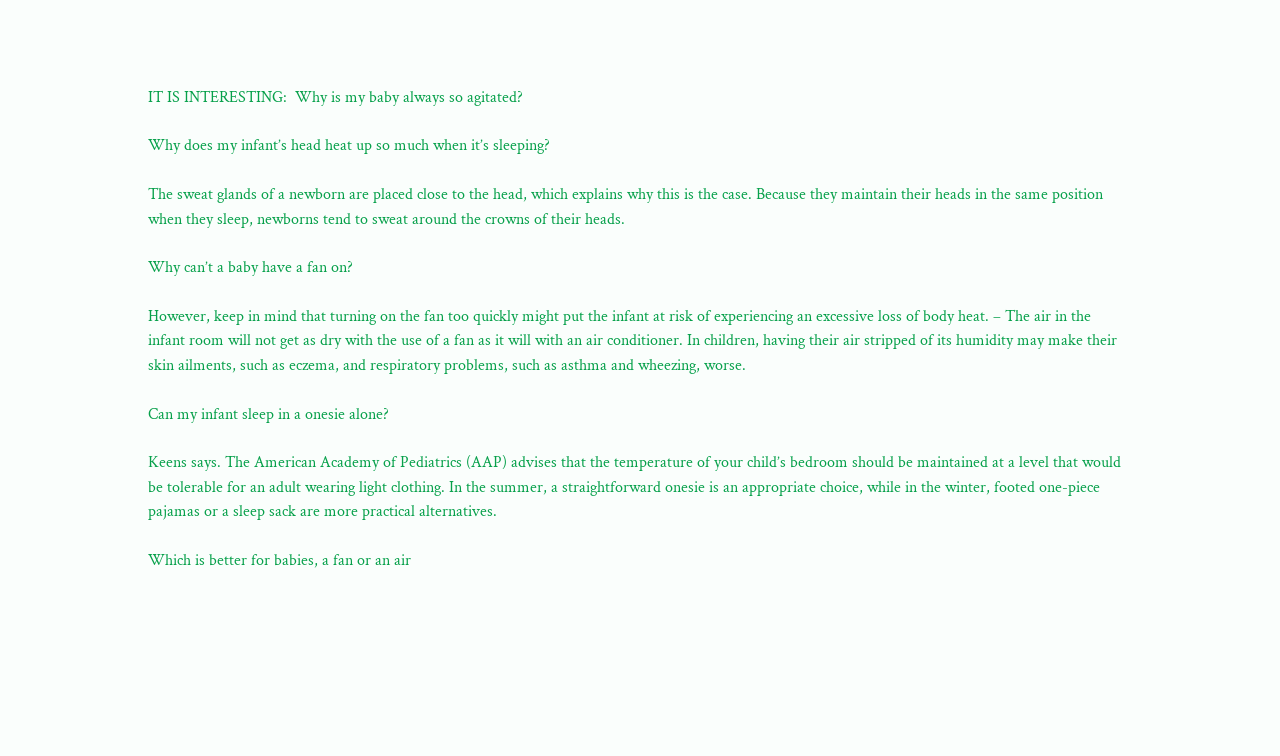IT IS INTERESTING:  Why is my baby always so agitated?

Why does my infant’s head heat up so much when it’s sleeping?

The sweat glands of a newborn are placed close to the head, which explains why this is the case. Because they maintain their heads in the same position when they sleep, newborns tend to sweat around the crowns of their heads.

Why can’t a baby have a fan on?

However, keep in mind that turning on the fan too quickly might put the infant at risk of experiencing an excessive loss of body heat. – The air in the infant room will not get as dry with the use of a fan as it will with an air conditioner. In children, having their air stripped of its humidity may make their skin ailments, such as eczema, and respiratory problems, such as asthma and wheezing, worse.

Can my infant sleep in a onesie alone?

Keens says. The American Academy of Pediatrics (AAP) advises that the temperature of your child’s bedroom should be maintained at a level that would be tolerable for an adult wearing light clothing. In the summer, a straightforward onesie is an appropriate choice, while in the winter, footed one-piece pajamas or a sleep sack are more practical alternatives.

Which is better for babies, a fan or an air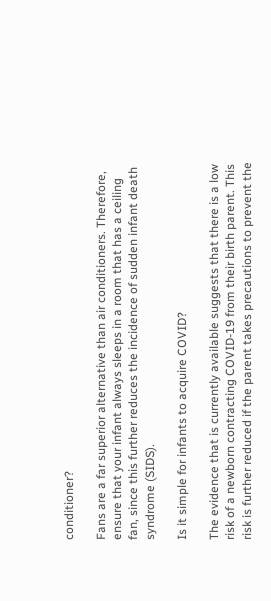conditioner?

Fans are a far superior alternative than air conditioners. Therefore, ensure that your infant always sleeps in a room that has a ceiling fan, since this further reduces the incidence of sudden infant death syndrome (SIDS).

Is it simple for infants to acquire COVID?

The evidence that is currently available suggests that there is a low risk of a newborn contracting COVID-19 from their birth parent. This risk is further reduced if the parent takes precautions to prevent the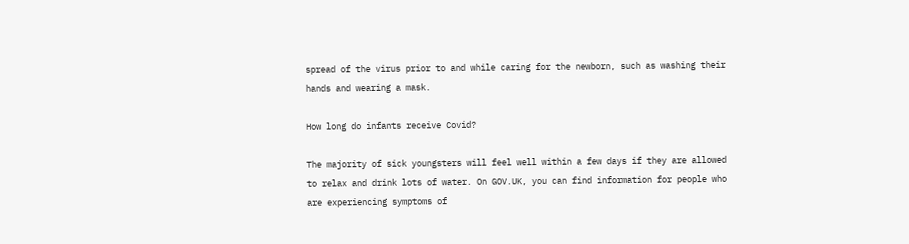spread of the virus prior to and while caring for the newborn, such as washing their hands and wearing a mask.

How long do infants receive Covid?

The majority of sick youngsters will feel well within a few days if they are allowed to relax and drink lots of water. On GOV.UK, you can find information for people who are experiencing symptoms of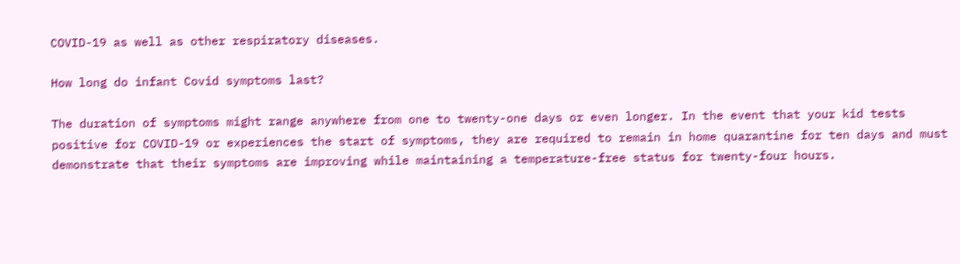COVID-19 as well as other respiratory diseases.

How long do infant Covid symptoms last?

The duration of symptoms might range anywhere from one to twenty-one days or even longer. In the event that your kid tests positive for COVID-19 or experiences the start of symptoms, they are required to remain in home quarantine for ten days and must demonstrate that their symptoms are improving while maintaining a temperature-free status for twenty-four hours.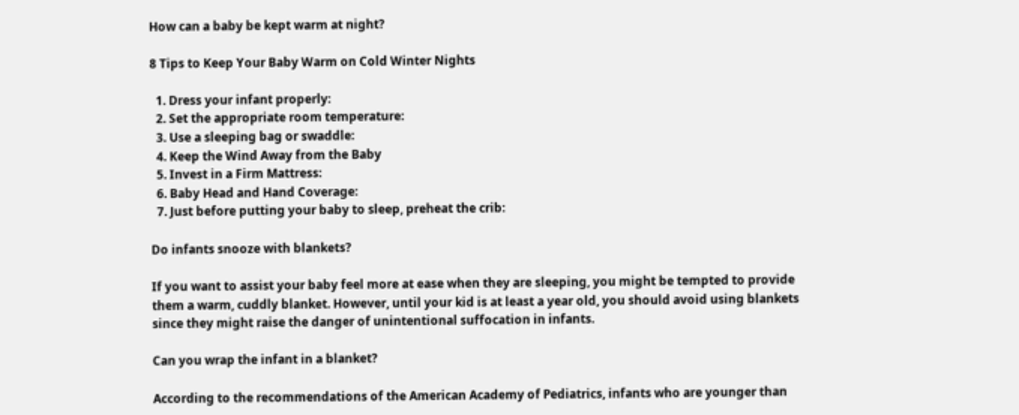How can a baby be kept warm at night?

8 Tips to Keep Your Baby Warm on Cold Winter Nights

  1. Dress your infant properly:
  2. Set the appropriate room temperature:
  3. Use a sleeping bag or swaddle:
  4. Keep the Wind Away from the Baby
  5. Invest in a Firm Mattress:
  6. Baby Head and Hand Coverage:
  7. Just before putting your baby to sleep, preheat the crib:

Do infants snooze with blankets?

If you want to assist your baby feel more at ease when they are sleeping, you might be tempted to provide them a warm, cuddly blanket. However, until your kid is at least a year old, you should avoid using blankets since they might raise the danger of unintentional suffocation in infants.

Can you wrap the infant in a blanket?

According to the recommendations of the American Academy of Pediatrics, infants who are younger than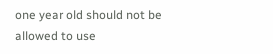one year old should not be allowed to use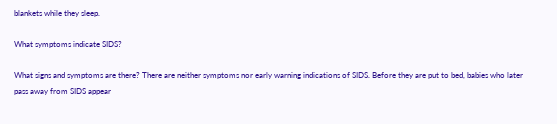blankets while they sleep.

What symptoms indicate SIDS?

What signs and symptoms are there? There are neither symptoms nor early warning indications of SIDS. Before they are put to bed, babies who later pass away from SIDS appear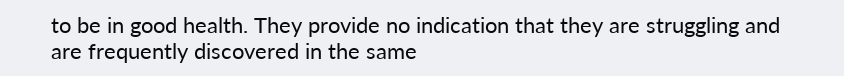to be in good health. They provide no indication that they are struggling and are frequently discovered in the same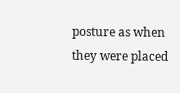posture as when they were placed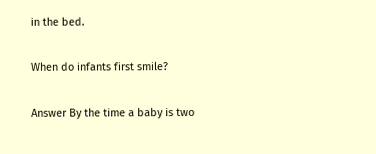in the bed.

When do infants first smile?

Answer By the time a baby is two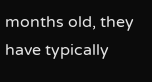months old, they have typically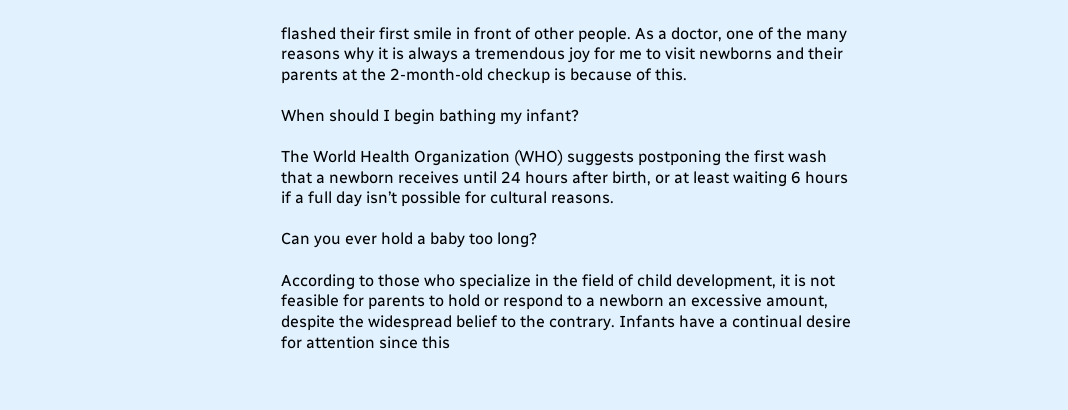flashed their first smile in front of other people. As a doctor, one of the many reasons why it is always a tremendous joy for me to visit newborns and their parents at the 2-month-old checkup is because of this.

When should I begin bathing my infant?

The World Health Organization (WHO) suggests postponing the first wash that a newborn receives until 24 hours after birth, or at least waiting 6 hours if a full day isn’t possible for cultural reasons.

Can you ever hold a baby too long?

According to those who specialize in the field of child development, it is not feasible for parents to hold or respond to a newborn an excessive amount, despite the widespread belief to the contrary. Infants have a continual desire for attention since this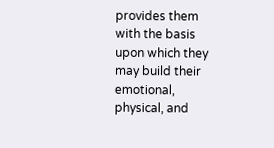provides them with the basis upon which they may build their emotional, physical, and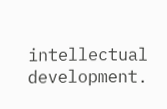intellectual development.